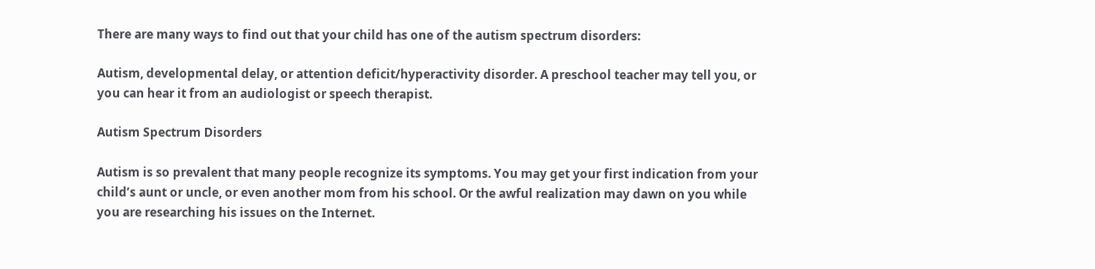There are many ways to find out that your child has one of the autism spectrum disorders:

Autism, developmental delay, or attention deficit/hyperactivity disorder. A preschool teacher may tell you, or you can hear it from an audiologist or speech therapist.

Autism Spectrum Disorders

Autism is so prevalent that many people recognize its symptoms. You may get your first indication from your child’s aunt or uncle, or even another mom from his school. Or the awful realization may dawn on you while you are researching his issues on the Internet.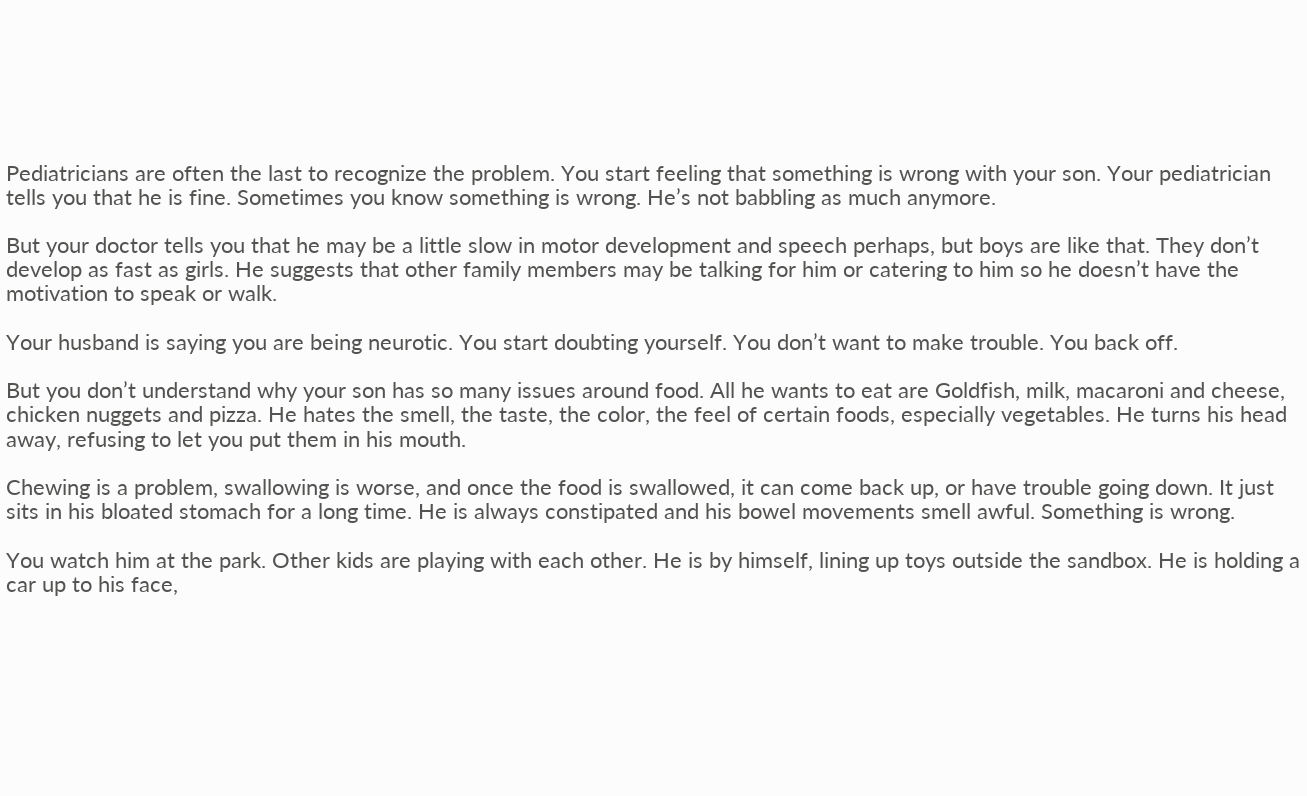Pediatricians are often the last to recognize the problem. You start feeling that something is wrong with your son. Your pediatrician tells you that he is fine. Sometimes you know something is wrong. He’s not babbling as much anymore.

But your doctor tells you that he may be a little slow in motor development and speech perhaps, but boys are like that. They don’t develop as fast as girls. He suggests that other family members may be talking for him or catering to him so he doesn’t have the motivation to speak or walk.

Your husband is saying you are being neurotic. You start doubting yourself. You don’t want to make trouble. You back off.

But you don’t understand why your son has so many issues around food. All he wants to eat are Goldfish, milk, macaroni and cheese, chicken nuggets and pizza. He hates the smell, the taste, the color, the feel of certain foods, especially vegetables. He turns his head away, refusing to let you put them in his mouth.

Chewing is a problem, swallowing is worse, and once the food is swallowed, it can come back up, or have trouble going down. It just sits in his bloated stomach for a long time. He is always constipated and his bowel movements smell awful. Something is wrong.

You watch him at the park. Other kids are playing with each other. He is by himself, lining up toys outside the sandbox. He is holding a car up to his face,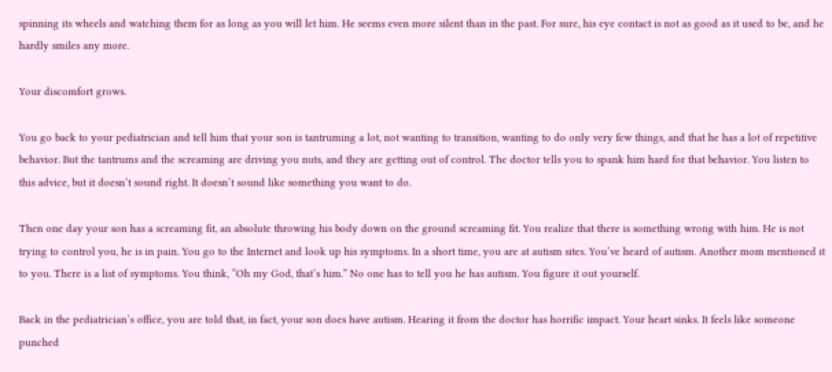spinning its wheels and watching them for as long as you will let him. He seems even more silent than in the past. For sure, his eye contact is not as good as it used to be, and he hardly smiles any more.

Your discomfort grows.

You go back to your pediatrician and tell him that your son is tantruming a lot, not wanting to transition, wanting to do only very few things, and that he has a lot of repetitive behavior. But the tantrums and the screaming are driving you nuts, and they are getting out of control. The doctor tells you to spank him hard for that behavior. You listen to this advice, but it doesn’t sound right. It doesn’t sound like something you want to do.

Then one day your son has a screaming fit, an absolute throwing his body down on the ground screaming fit. You realize that there is something wrong with him. He is not trying to control you, he is in pain. You go to the Internet and look up his symptoms. In a short time, you are at autism sites. You’ve heard of autism. Another mom mentioned it to you. There is a list of symptoms. You think, “Oh my God, that’s him.” No one has to tell you he has autism. You figure it out yourself.

Back in the pediatrician’s office, you are told that, in fact, your son does have autism. Hearing it from the doctor has horrific impact. Your heart sinks. It feels like someone punched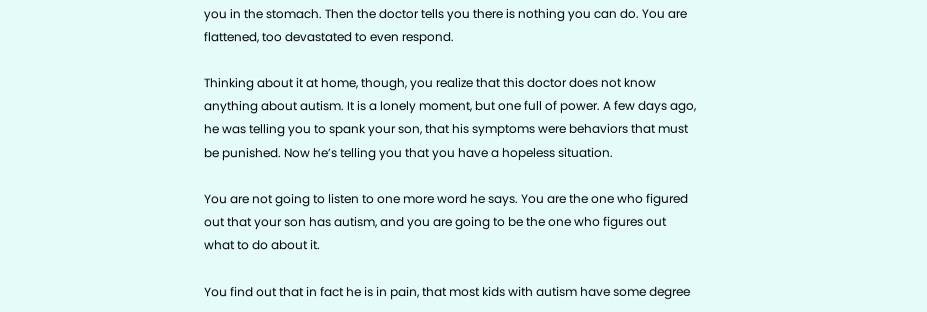you in the stomach. Then the doctor tells you there is nothing you can do. You are flattened, too devastated to even respond.

Thinking about it at home, though, you realize that this doctor does not know anything about autism. It is a lonely moment, but one full of power. A few days ago, he was telling you to spank your son, that his symptoms were behaviors that must be punished. Now he’s telling you that you have a hopeless situation.

You are not going to listen to one more word he says. You are the one who figured out that your son has autism, and you are going to be the one who figures out what to do about it.

You find out that in fact he is in pain, that most kids with autism have some degree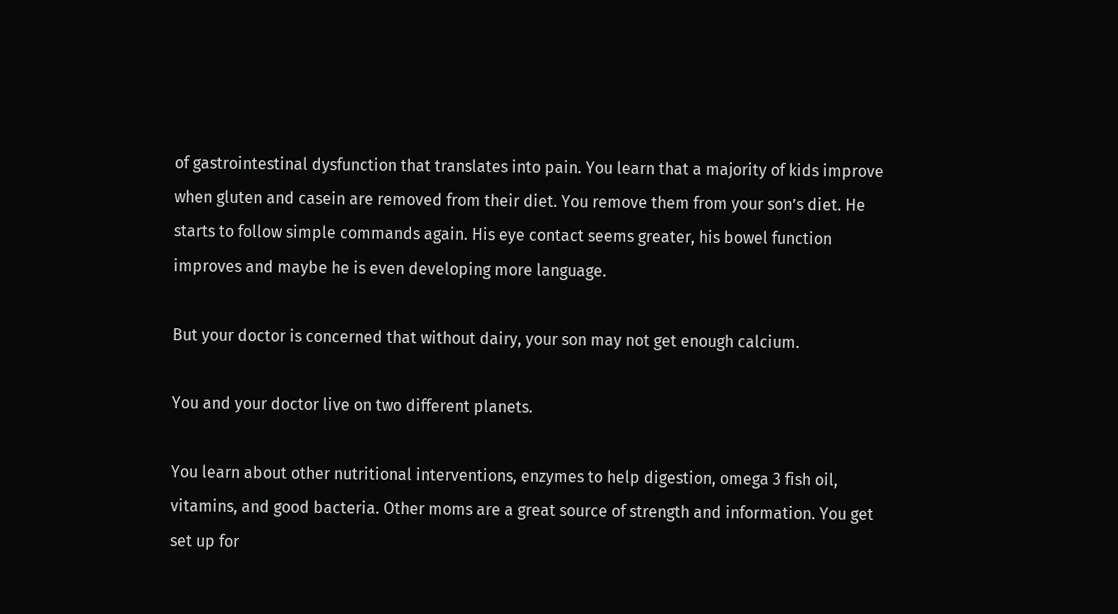of gastrointestinal dysfunction that translates into pain. You learn that a majority of kids improve when gluten and casein are removed from their diet. You remove them from your son’s diet. He starts to follow simple commands again. His eye contact seems greater, his bowel function improves and maybe he is even developing more language.

But your doctor is concerned that without dairy, your son may not get enough calcium.

You and your doctor live on two different planets.

You learn about other nutritional interventions, enzymes to help digestion, omega 3 fish oil, vitamins, and good bacteria. Other moms are a great source of strength and information. You get set up for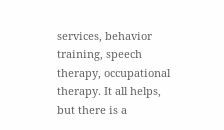services, behavior training, speech therapy, occupational therapy. It all helps, but there is a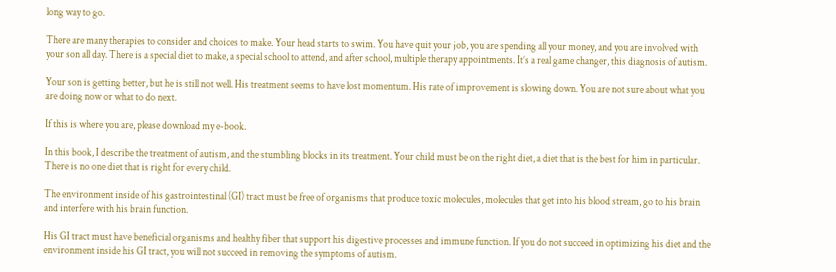long way to go.

There are many therapies to consider and choices to make. Your head starts to swim. You have quit your job, you are spending all your money, and you are involved with your son all day. There is a special diet to make, a special school to attend, and after school, multiple therapy appointments. It’s a real game changer, this diagnosis of autism.

Your son is getting better, but he is still not well. His treatment seems to have lost momentum. His rate of improvement is slowing down. You are not sure about what you are doing now or what to do next.

If this is where you are, please download my e-book.

In this book, I describe the treatment of autism, and the stumbling blocks in its treatment. Your child must be on the right diet, a diet that is the best for him in particular. There is no one diet that is right for every child.

The environment inside of his gastrointestinal (GI) tract must be free of organisms that produce toxic molecules, molecules that get into his blood stream, go to his brain and interfere with his brain function.

His GI tract must have beneficial organisms and healthy fiber that support his digestive processes and immune function. If you do not succeed in optimizing his diet and the environment inside his GI tract, you will not succeed in removing the symptoms of autism.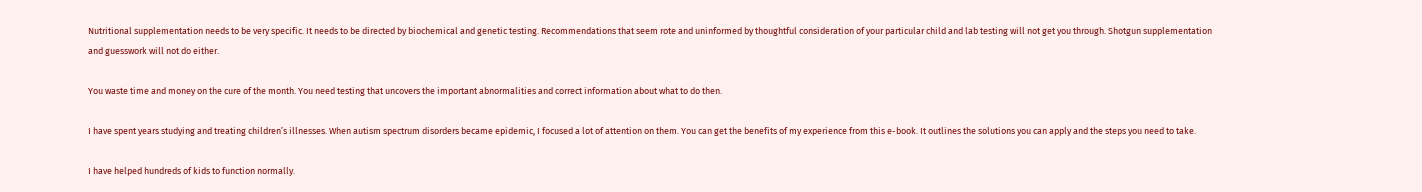Nutritional supplementation needs to be very specific. It needs to be directed by biochemical and genetic testing. Recommendations that seem rote and uninformed by thoughtful consideration of your particular child and lab testing will not get you through. Shotgun supplementation and guesswork will not do either.

You waste time and money on the cure of the month. You need testing that uncovers the important abnormalities and correct information about what to do then.

I have spent years studying and treating children’s illnesses. When autism spectrum disorders became epidemic, I focused a lot of attention on them. You can get the benefits of my experience from this e-book. It outlines the solutions you can apply and the steps you need to take.

I have helped hundreds of kids to function normally.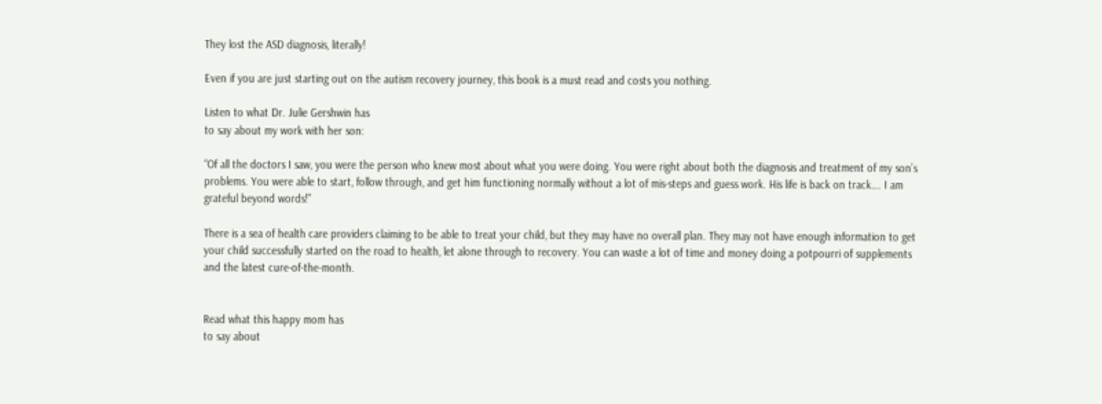They lost the ASD diagnosis, literally!

Even if you are just starting out on the autism recovery journey, this book is a must read and costs you nothing.

Listen to what Dr. Julie Gershwin has
to say about my work with her son:

“Of all the doctors I saw, you were the person who knew most about what you were doing. You were right about both the diagnosis and treatment of my son’s problems. You were able to start, follow through, and get him functioning normally without a lot of mis-steps and guess work. His life is back on track…. I am grateful beyond words!”

There is a sea of health care providers claiming to be able to treat your child, but they may have no overall plan. They may not have enough information to get your child successfully started on the road to health, let alone through to recovery. You can waste a lot of time and money doing a potpourri of supplements and the latest cure-of-the-month.


Read what this happy mom has
to say about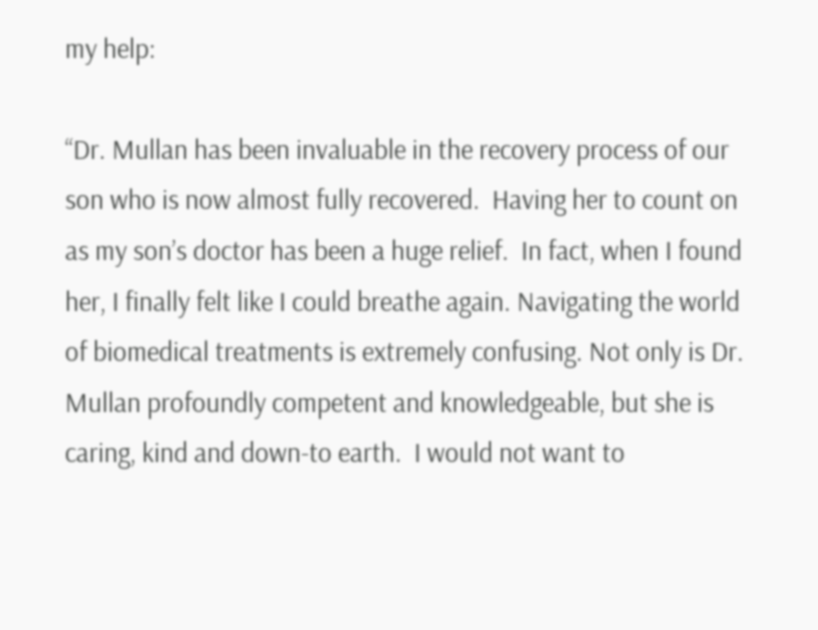my help:

“Dr. Mullan has been invaluable in the recovery process of our son who is now almost fully recovered.  Having her to count on as my son’s doctor has been a huge relief.  In fact, when I found her, I finally felt like I could breathe again. Navigating the world of biomedical treatments is extremely confusing. Not only is Dr. Mullan profoundly competent and knowledgeable, but she is caring, kind and down-to earth.  I would not want to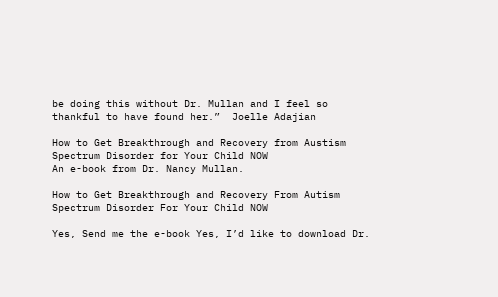be doing this without Dr. Mullan and I feel so thankful to have found her.”  Joelle Adajian

How to Get Breakthrough and Recovery from Austism Spectrum Disorder for Your Child NOW
An e-book from Dr. Nancy Mullan.

How to Get Breakthrough and Recovery From Autism Spectrum Disorder For Your Child NOW

Yes, Send me the e-book Yes, I’d like to download Dr.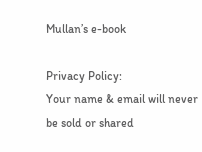Mullan’s e-book

Privacy Policy:
Your name & email will never
be sold or shared